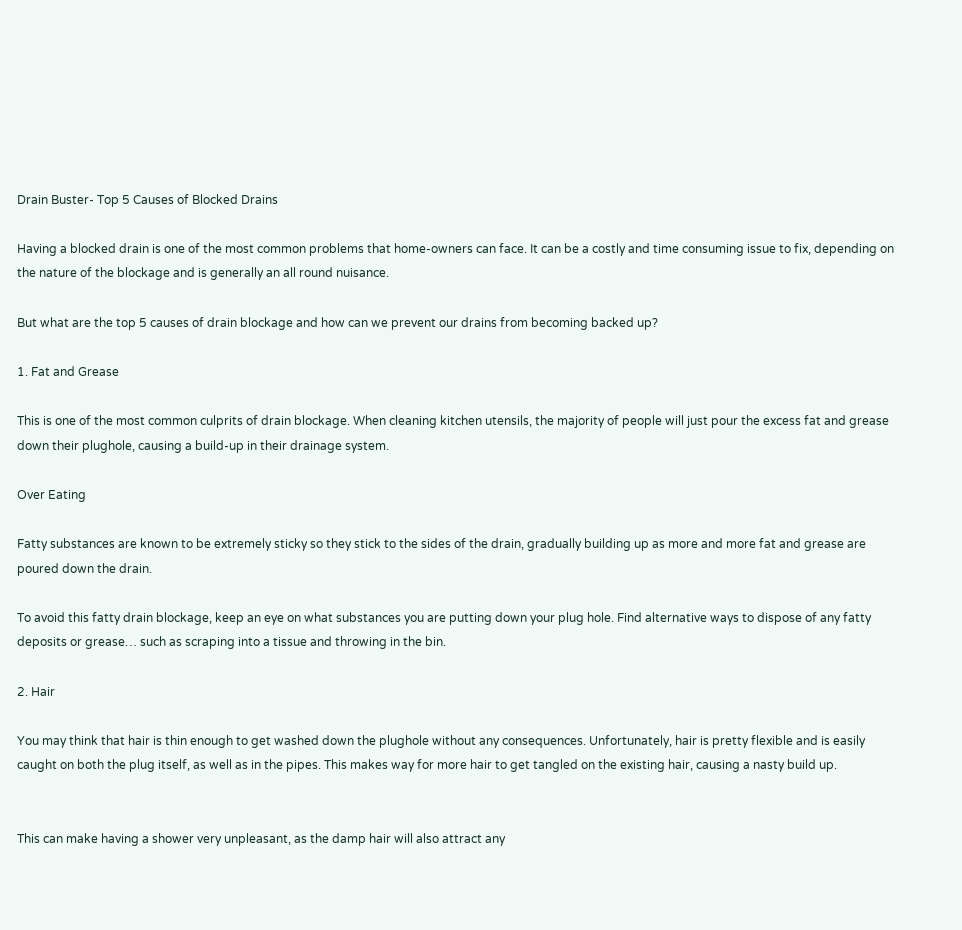Drain Buster- Top 5 Causes of Blocked Drains

Having a blocked drain is one of the most common problems that home-owners can face. It can be a costly and time consuming issue to fix, depending on the nature of the blockage and is generally an all round nuisance.

But what are the top 5 causes of drain blockage and how can we prevent our drains from becoming backed up?

1. Fat and Grease

This is one of the most common culprits of drain blockage. When cleaning kitchen utensils, the majority of people will just pour the excess fat and grease down their plughole, causing a build-up in their drainage system.

Over Eating

Fatty substances are known to be extremely sticky so they stick to the sides of the drain, gradually building up as more and more fat and grease are poured down the drain.

To avoid this fatty drain blockage, keep an eye on what substances you are putting down your plug hole. Find alternative ways to dispose of any fatty deposits or grease… such as scraping into a tissue and throwing in the bin.

2. Hair

You may think that hair is thin enough to get washed down the plughole without any consequences. Unfortunately, hair is pretty flexible and is easily caught on both the plug itself, as well as in the pipes. This makes way for more hair to get tangled on the existing hair, causing a nasty build up.


This can make having a shower very unpleasant, as the damp hair will also attract any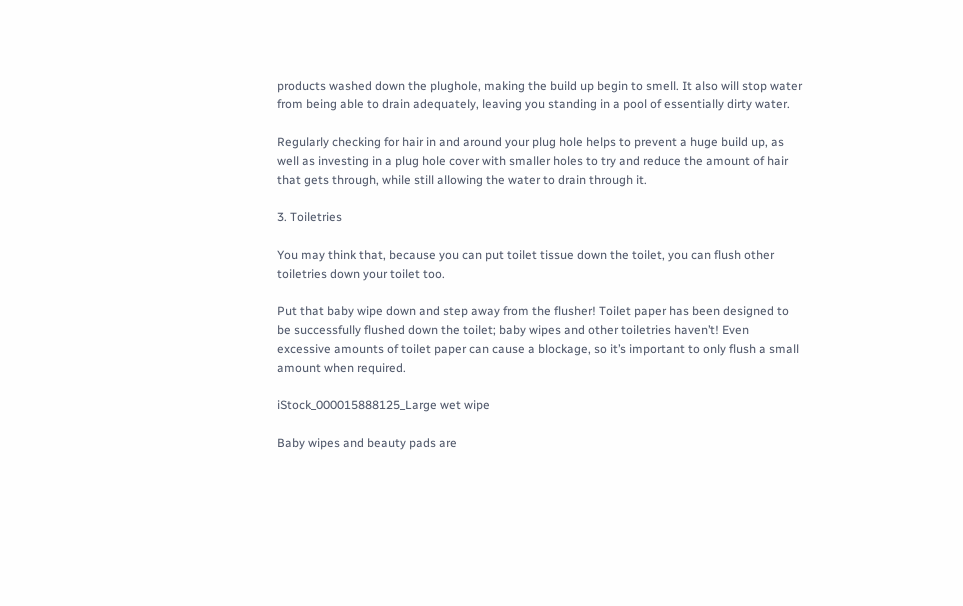products washed down the plughole, making the build up begin to smell. It also will stop water from being able to drain adequately, leaving you standing in a pool of essentially dirty water.

Regularly checking for hair in and around your plug hole helps to prevent a huge build up, as well as investing in a plug hole cover with smaller holes to try and reduce the amount of hair that gets through, while still allowing the water to drain through it.

3. Toiletries

You may think that, because you can put toilet tissue down the toilet, you can flush other toiletries down your toilet too.

Put that baby wipe down and step away from the flusher! Toilet paper has been designed to be successfully flushed down the toilet; baby wipes and other toiletries haven’t! Even excessive amounts of toilet paper can cause a blockage, so it’s important to only flush a small amount when required.

iStock_000015888125_Large wet wipe

Baby wipes and beauty pads are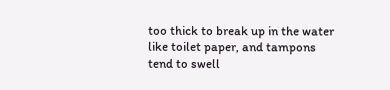too thick to break up in the water like toilet paper, and tampons tend to swell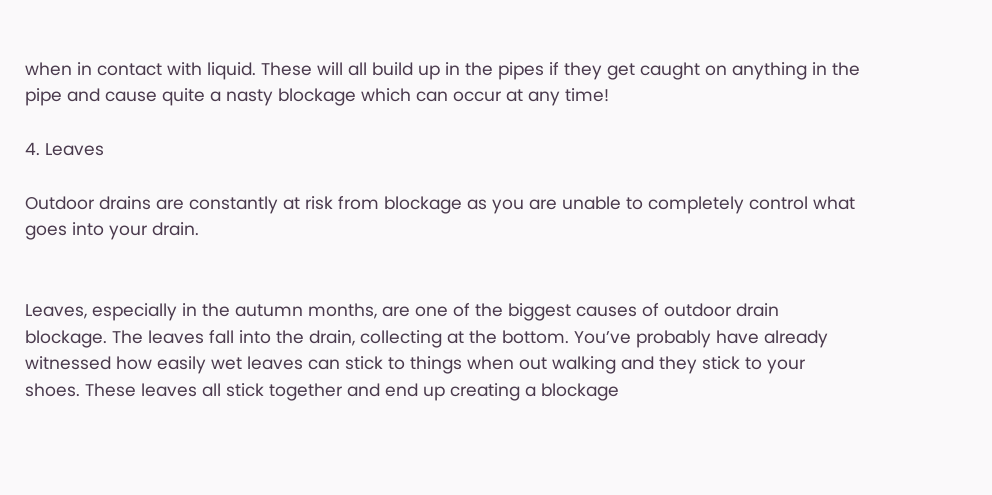when in contact with liquid. These will all build up in the pipes if they get caught on anything in the pipe and cause quite a nasty blockage which can occur at any time!

4. Leaves

Outdoor drains are constantly at risk from blockage as you are unable to completely control what goes into your drain.


Leaves, especially in the autumn months, are one of the biggest causes of outdoor drain blockage. The leaves fall into the drain, collecting at the bottom. You’ve probably have already witnessed how easily wet leaves can stick to things when out walking and they stick to your shoes. These leaves all stick together and end up creating a blockage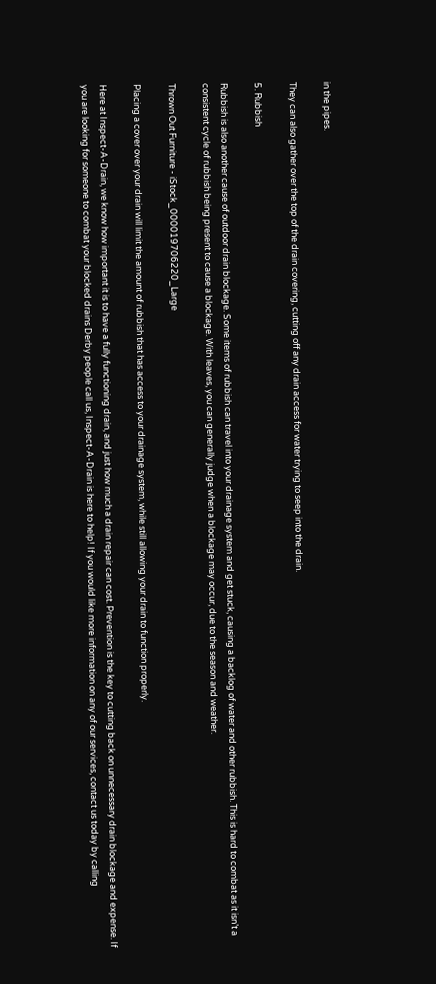in the pipes.

They can also gather over the top of the drain covering, cutting off any drain access for water trying to seep into the drain.

5. Rubbish

Rubbish is also another cause of outdoor drain blockage. Some items of rubbish can travel into your drainage system and get stuck, causing a backlog of water and other rubbish. This is hard to combat as it isn’t a consistent cycle of rubbish being present to cause a blockage. With leaves, you can generally judge when a blockage may occur, due to the season and weather.

Thrown Out Furniture - iStock_000019706220_Large

Placing a cover over your drain will limit the amount of rubbish that has access to your drainage system, while still allowing your drain to function properly.

Here at Inspect-A-Drain, we know how important it is to have a fully functioning drain, and just how much a drain repair can cost. Prevention is the key to cutting back on unnecessary drain blockage and expense. If you are looking for someone to combat your blocked drains Derby people call us, Inspect-A-Drain is here to help! If you would like more information on any of our services, contact us today by calling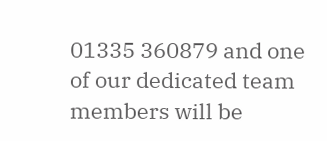01335 360879 and one of our dedicated team members will be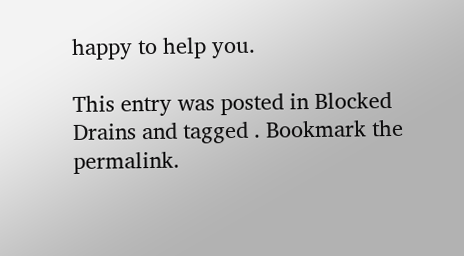happy to help you.

This entry was posted in Blocked Drains and tagged . Bookmark the permalink.